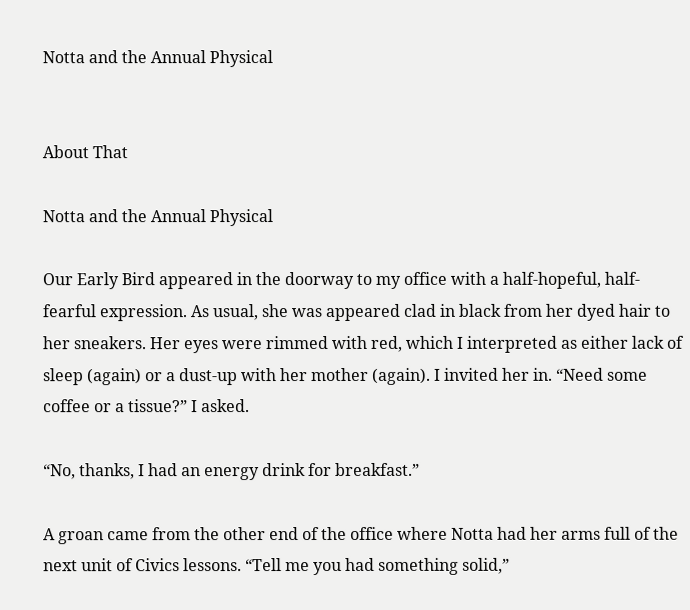Notta and the Annual Physical


About That

Notta and the Annual Physical

Our Early Bird appeared in the doorway to my office with a half-hopeful, half-fearful expression. As usual, she was appeared clad in black from her dyed hair to her sneakers. Her eyes were rimmed with red, which I interpreted as either lack of sleep (again) or a dust-up with her mother (again). I invited her in. “Need some coffee or a tissue?” I asked.

“No, thanks, I had an energy drink for breakfast.”

A groan came from the other end of the office where Notta had her arms full of the next unit of Civics lessons. “Tell me you had something solid,”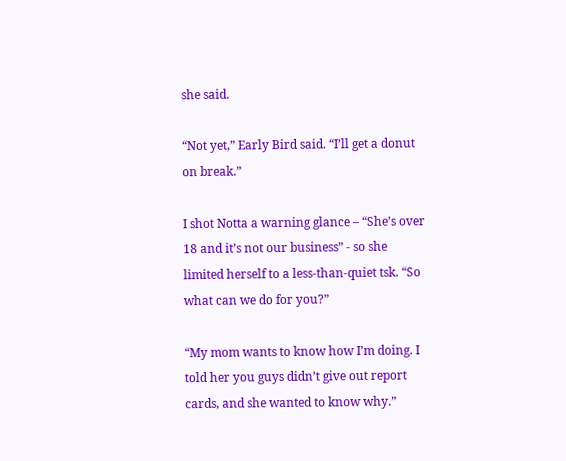she said.

“Not yet,” Early Bird said. “I’ll get a donut on break.”

I shot Notta a warning glance – “She’s over 18 and it’s not our business” - so she limited herself to a less-than-quiet tsk. “So what can we do for you?”

“My mom wants to know how I’m doing. I told her you guys didn’t give out report cards, and she wanted to know why.”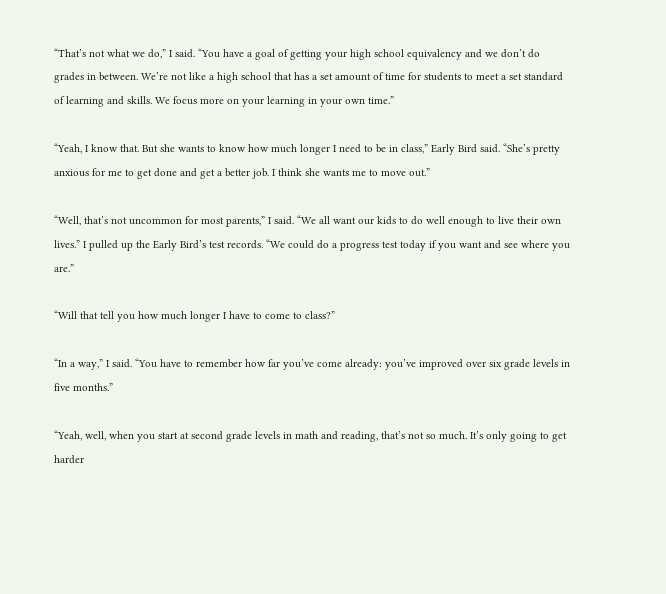“That’s not what we do,” I said. “You have a goal of getting your high school equivalency and we don’t do grades in between. We’re not like a high school that has a set amount of time for students to meet a set standard of learning and skills. We focus more on your learning in your own time.”

“Yeah, I know that. But she wants to know how much longer I need to be in class,” Early Bird said. “She’s pretty anxious for me to get done and get a better job. I think she wants me to move out.”

“Well, that’s not uncommon for most parents,” I said. “We all want our kids to do well enough to live their own lives.” I pulled up the Early Bird’s test records. “We could do a progress test today if you want and see where you are.”

“Will that tell you how much longer I have to come to class?”

“In a way,” I said. “You have to remember how far you’ve come already: you’ve improved over six grade levels in five months.”

“Yeah, well, when you start at second grade levels in math and reading, that’s not so much. It’s only going to get harder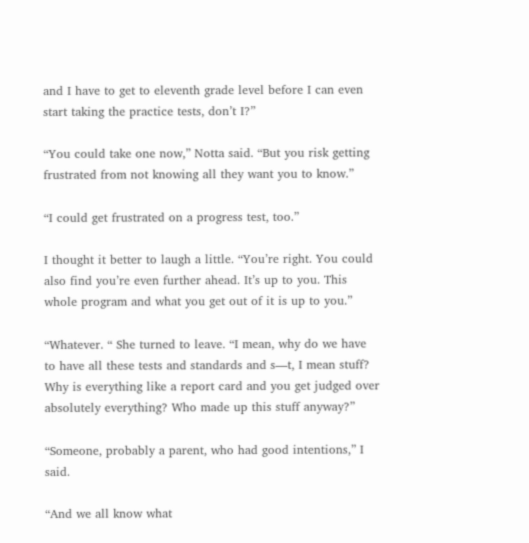and I have to get to eleventh grade level before I can even start taking the practice tests, don’t I?”

“You could take one now,” Notta said. “But you risk getting frustrated from not knowing all they want you to know.”

“I could get frustrated on a progress test, too.”

I thought it better to laugh a little. “You’re right. You could also find you’re even further ahead. It’s up to you. This whole program and what you get out of it is up to you.”

“Whatever. “ She turned to leave. “I mean, why do we have to have all these tests and standards and s—t, I mean stuff? Why is everything like a report card and you get judged over absolutely everything? Who made up this stuff anyway?”

“Someone, probably a parent, who had good intentions,” I said.

“And we all know what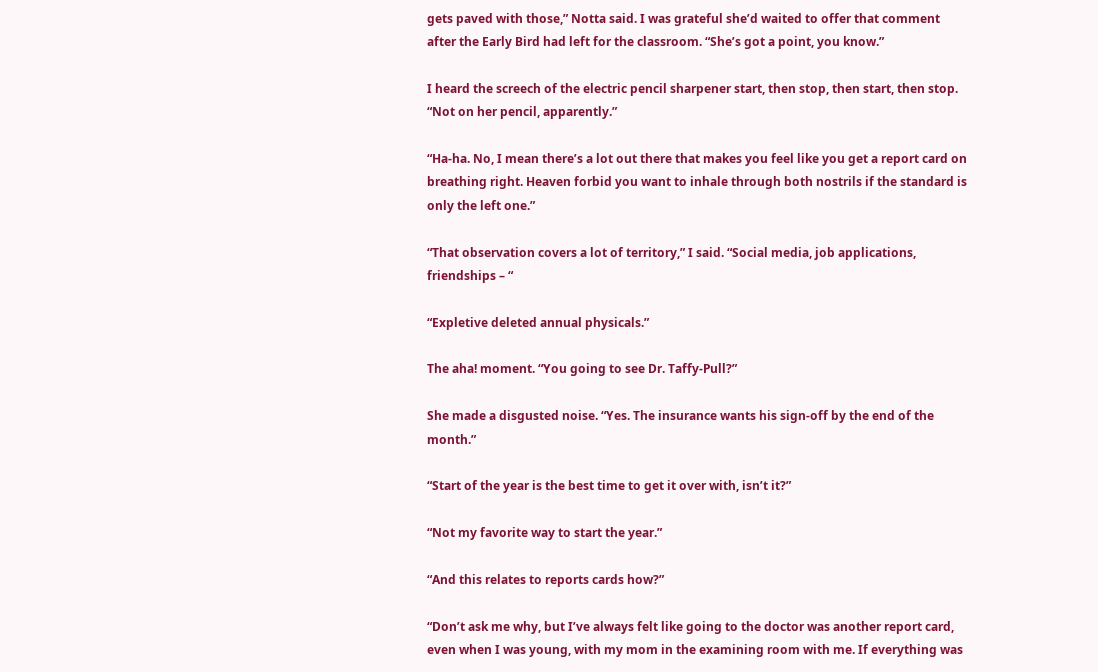gets paved with those,” Notta said. I was grateful she’d waited to offer that comment after the Early Bird had left for the classroom. “She’s got a point, you know.”

I heard the screech of the electric pencil sharpener start, then stop, then start, then stop. “Not on her pencil, apparently.”

“Ha-ha. No, I mean there’s a lot out there that makes you feel like you get a report card on breathing right. Heaven forbid you want to inhale through both nostrils if the standard is only the left one.”

“That observation covers a lot of territory,” I said. “Social media, job applications, friendships – “

“Expletive deleted annual physicals.”

The aha! moment. “You going to see Dr. Taffy-Pull?”

She made a disgusted noise. “Yes. The insurance wants his sign-off by the end of the month.”

“Start of the year is the best time to get it over with, isn’t it?”

“Not my favorite way to start the year.”

“And this relates to reports cards how?”

“Don’t ask me why, but I’ve always felt like going to the doctor was another report card, even when I was young, with my mom in the examining room with me. If everything was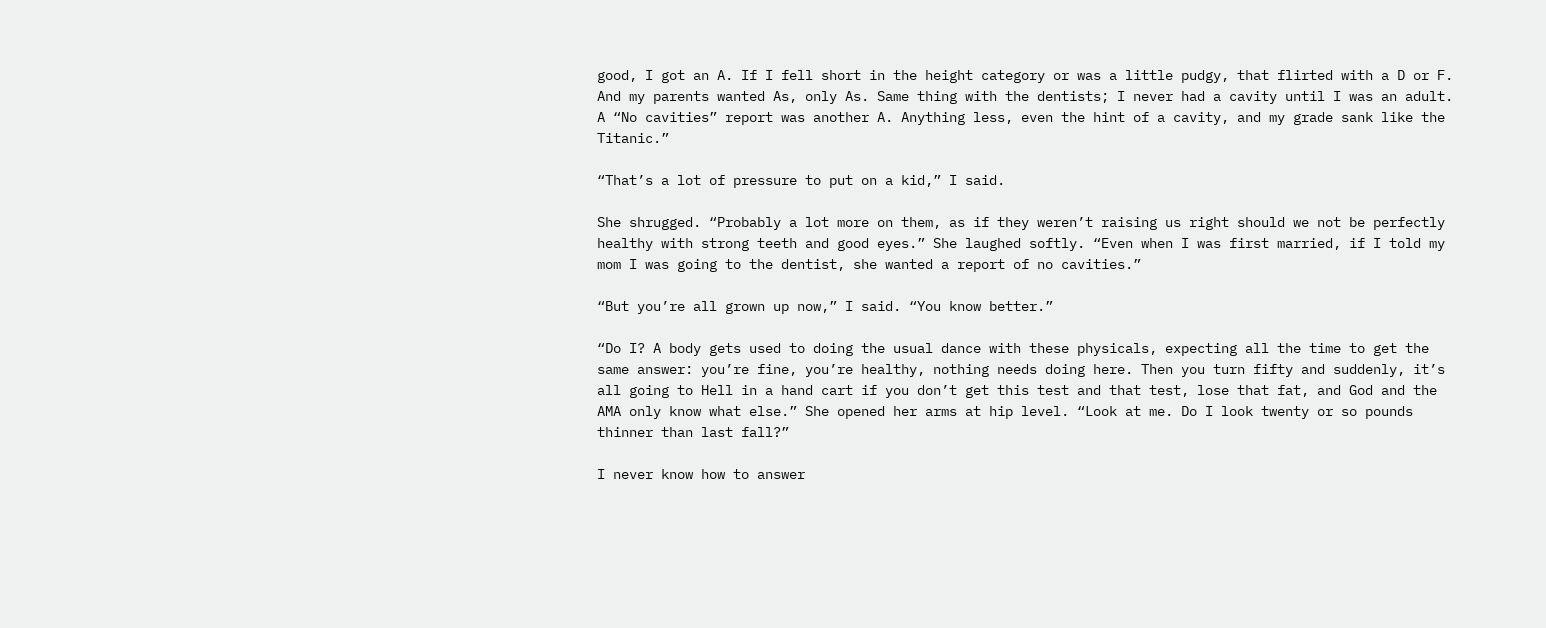good, I got an A. If I fell short in the height category or was a little pudgy, that flirted with a D or F. And my parents wanted As, only As. Same thing with the dentists; I never had a cavity until I was an adult. A “No cavities” report was another A. Anything less, even the hint of a cavity, and my grade sank like the Titanic.”

“That’s a lot of pressure to put on a kid,” I said.

She shrugged. “Probably a lot more on them, as if they weren’t raising us right should we not be perfectly healthy with strong teeth and good eyes.” She laughed softly. “Even when I was first married, if I told my mom I was going to the dentist, she wanted a report of no cavities.”

“But you’re all grown up now,” I said. “You know better.”

“Do I? A body gets used to doing the usual dance with these physicals, expecting all the time to get the same answer: you’re fine, you’re healthy, nothing needs doing here. Then you turn fifty and suddenly, it’s all going to Hell in a hand cart if you don’t get this test and that test, lose that fat, and God and the AMA only know what else.” She opened her arms at hip level. “Look at me. Do I look twenty or so pounds thinner than last fall?”

I never know how to answer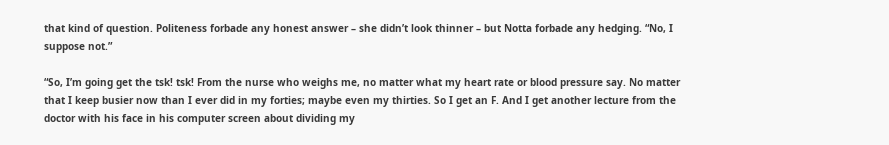that kind of question. Politeness forbade any honest answer – she didn’t look thinner – but Notta forbade any hedging. “No, I suppose not.”

“So, I’m going get the tsk! tsk! From the nurse who weighs me, no matter what my heart rate or blood pressure say. No matter that I keep busier now than I ever did in my forties; maybe even my thirties. So I get an F. And I get another lecture from the doctor with his face in his computer screen about dividing my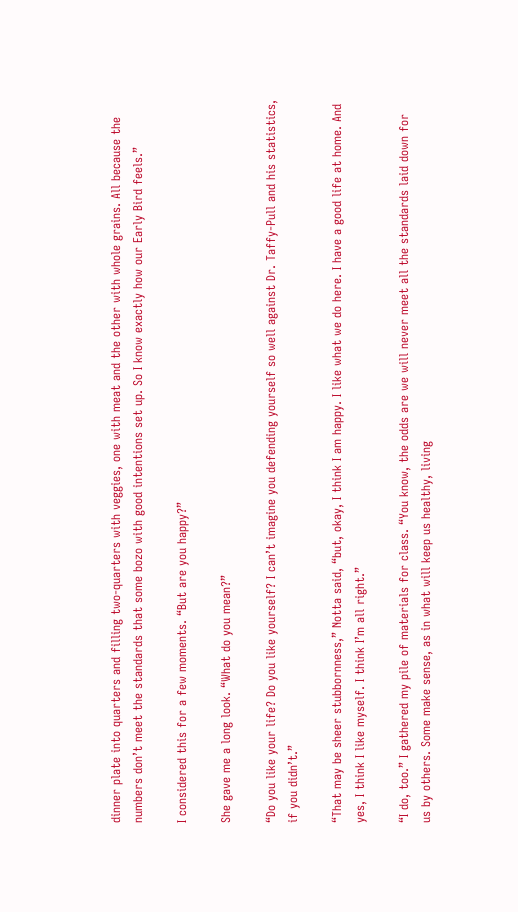dinner plate into quarters and filling two-quarters with veggies, one with meat and the other with whole grains. All because the numbers don’t meet the standards that some bozo with good intentions set up. So I know exactly how our Early Bird feels.”

I considered this for a few moments. “But are you happy?”

She gave me a long look. “What do you mean?”

“Do you like your life? Do you like yourself? I can’t imagine you defending yourself so well against Dr. Taffy-Pull and his statistics, if you didn’t.”

“That may be sheer stubbornness,” Notta said, “but, okay, I think I am happy. I like what we do here. I have a good life at home. And yes, I think I like myself. I think I’m all right.”

“I do, too.” I gathered my pile of materials for class. “You know, the odds are we will never meet all the standards laid down for us by others. Some make sense, as in what will keep us healthy, living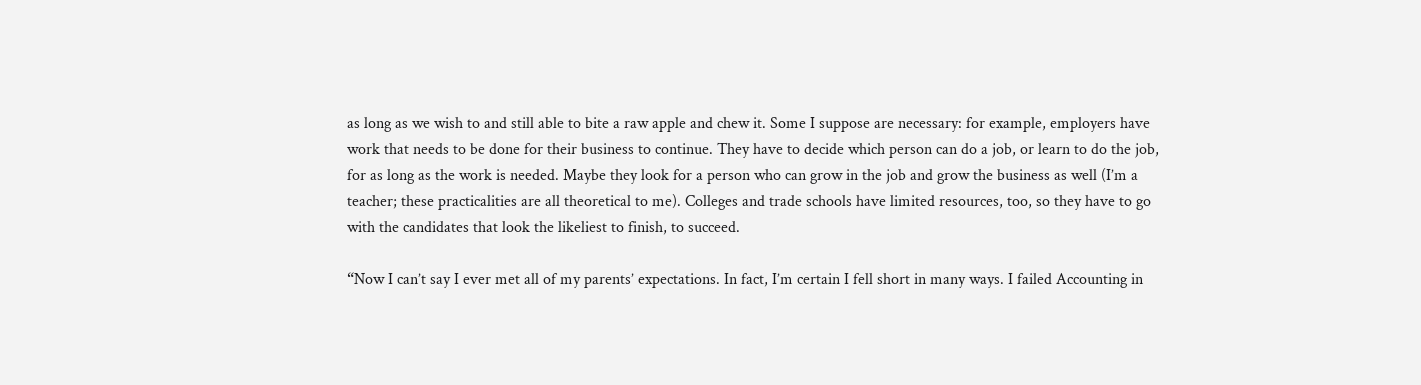as long as we wish to and still able to bite a raw apple and chew it. Some I suppose are necessary: for example, employers have work that needs to be done for their business to continue. They have to decide which person can do a job, or learn to do the job, for as long as the work is needed. Maybe they look for a person who can grow in the job and grow the business as well (I’m a teacher; these practicalities are all theoretical to me). Colleges and trade schools have limited resources, too, so they have to go with the candidates that look the likeliest to finish, to succeed.

“Now I can’t say I ever met all of my parents’ expectations. In fact, I’m certain I fell short in many ways. I failed Accounting in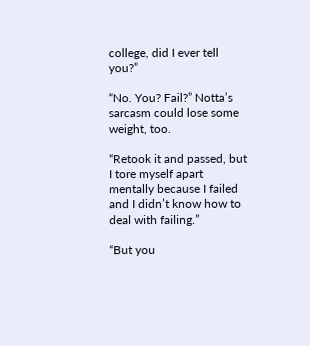college, did I ever tell you?”

“No. You? Fail?” Notta’s sarcasm could lose some weight, too.

“Retook it and passed, but I tore myself apart mentally because I failed and I didn’t know how to deal with failing.”

“But you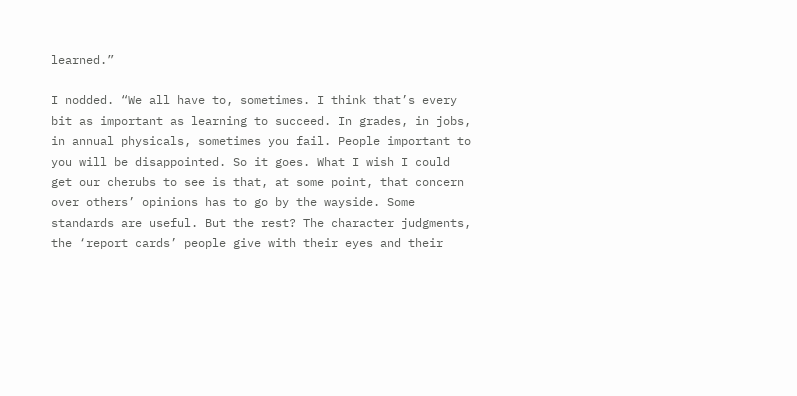learned.”

I nodded. “We all have to, sometimes. I think that’s every bit as important as learning to succeed. In grades, in jobs, in annual physicals, sometimes you fail. People important to you will be disappointed. So it goes. What I wish I could get our cherubs to see is that, at some point, that concern over others’ opinions has to go by the wayside. Some standards are useful. But the rest? The character judgments, the ‘report cards’ people give with their eyes and their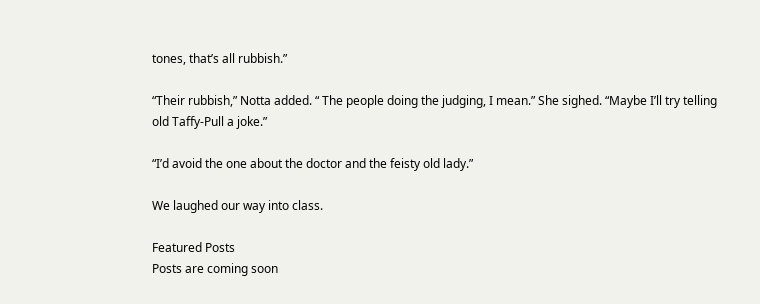tones, that’s all rubbish.”

“Their rubbish,” Notta added. “ The people doing the judging, I mean.” She sighed. “Maybe I’ll try telling old Taffy-Pull a joke.”

“I’d avoid the one about the doctor and the feisty old lady.”

We laughed our way into class.

Featured Posts
Posts are coming soon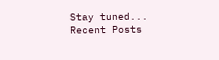Stay tuned...
Recent Posts